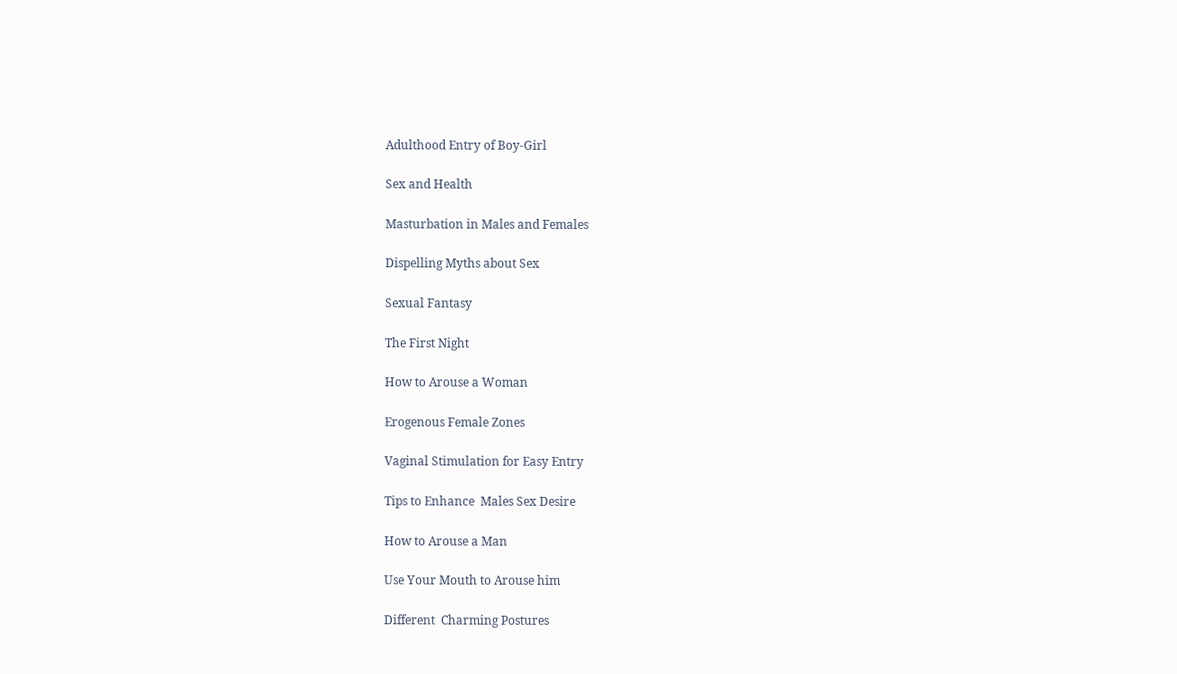Adulthood Entry of Boy-Girl

Sex and Health

Masturbation in Males and Females

Dispelling Myths about Sex

Sexual Fantasy

The First Night

How to Arouse a Woman

Erogenous Female Zones

Vaginal Stimulation for Easy Entry

Tips to Enhance  Males Sex Desire

How to Arouse a Man

Use Your Mouth to Arouse him

Different  Charming Postures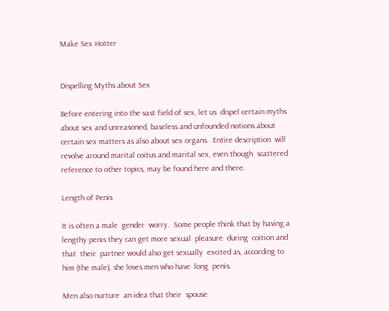Make Sex Hotter


Dispelling Myths about Sex

Before entering into the vast field of sex, let us  dispel certain myths about sex and unreasoned, baseless and unfounded notions about certain sex matters as also about sex organs.  Entire description  will revolve around marital coitus and marital sex, even though  scattered  reference to other topics, may be found here and there.

Length of Penis

It is often a male  gender  worry.  Some people think that by having a lengthy penis they can get more sexual  pleasure  during  coition and that  their  partner would also get sexually  excited as, according to him (the male), she loves men who have  long  penis.

Men also nurture  an idea that their  spouse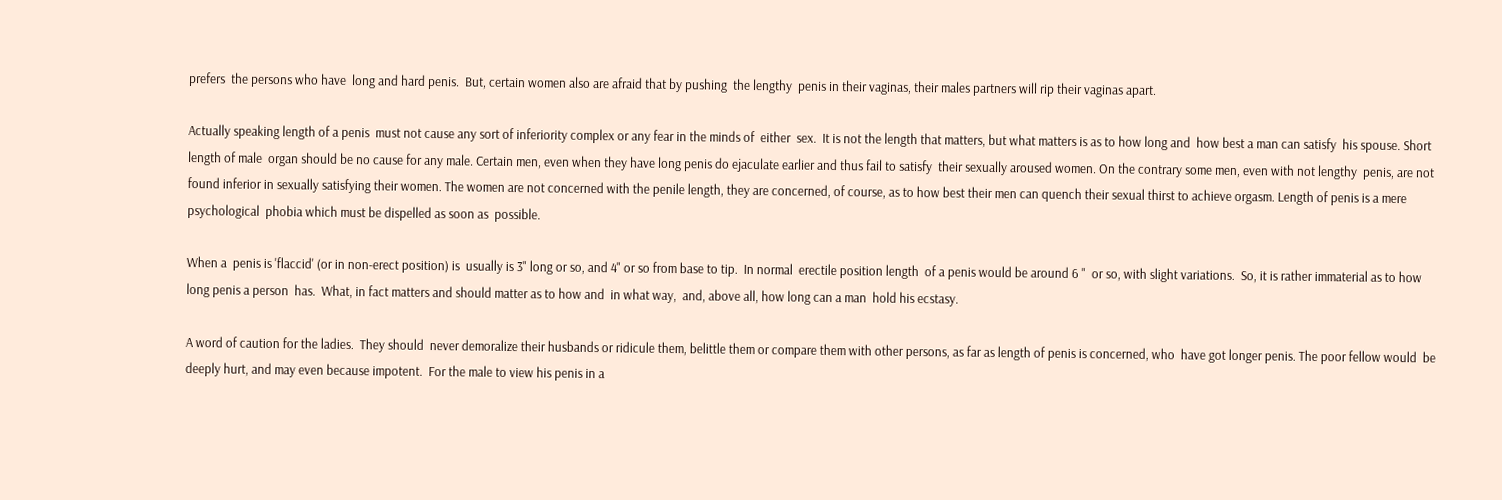prefers  the persons who have  long and hard penis.  But, certain women also are afraid that by pushing  the lengthy  penis in their vaginas, their males partners will rip their vaginas apart.

Actually speaking length of a penis  must not cause any sort of inferiority complex or any fear in the minds of  either  sex.  It is not the length that matters, but what matters is as to how long and  how best a man can satisfy  his spouse. Short length of male  organ should be no cause for any male. Certain men, even when they have long penis do ejaculate earlier and thus fail to satisfy  their sexually aroused women. On the contrary some men, even with not lengthy  penis, are not  found inferior in sexually satisfying their women. The women are not concerned with the penile length, they are concerned, of course, as to how best their men can quench their sexual thirst to achieve orgasm. Length of penis is a mere psychological  phobia which must be dispelled as soon as  possible.

When a  penis is 'flaccid' (or in non-erect position) is  usually is 3" long or so, and 4" or so from base to tip.  In normal  erectile position length  of a penis would be around 6 "  or so, with slight variations.  So, it is rather immaterial as to how long penis a person  has.  What, in fact matters and should matter as to how and  in what way,  and, above all, how long can a man  hold his ecstasy.

A word of caution for the ladies.  They should  never demoralize their husbands or ridicule them, belittle them or compare them with other persons, as far as length of penis is concerned, who  have got longer penis. The poor fellow would  be deeply hurt, and may even because impotent.  For the male to view his penis in a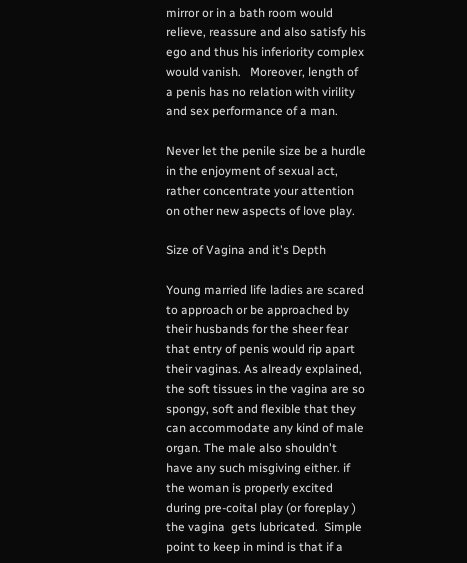mirror or in a bath room would relieve, reassure and also satisfy his ego and thus his inferiority complex would vanish.   Moreover, length of a penis has no relation with virility and sex performance of a man.

Never let the penile size be a hurdle in the enjoyment of sexual act, rather concentrate your attention on other new aspects of love play.

Size of Vagina and it's Depth

Young married life ladies are scared to approach or be approached by their husbands for the sheer fear that entry of penis would rip apart their vaginas. As already explained, the soft tissues in the vagina are so spongy, soft and flexible that they can accommodate any kind of male organ. The male also shouldn't have any such misgiving either. if the woman is properly excited during pre-coital play (or foreplay ) the vagina  gets lubricated.  Simple point to keep in mind is that if a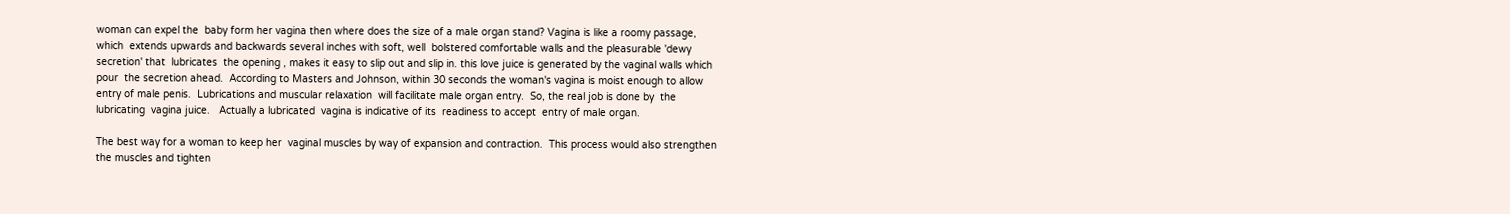woman can expel the  baby form her vagina then where does the size of a male organ stand? Vagina is like a roomy passage, which  extends upwards and backwards several inches with soft, well  bolstered comfortable walls and the pleasurable 'dewy secretion' that  lubricates  the opening , makes it easy to slip out and slip in. this love juice is generated by the vaginal walls which pour  the secretion ahead.  According to Masters and Johnson, within 30 seconds the woman's vagina is moist enough to allow entry of male penis.  Lubrications and muscular relaxation  will facilitate male organ entry.  So, the real job is done by  the lubricating  vagina juice.   Actually a lubricated  vagina is indicative of its  readiness to accept  entry of male organ.

The best way for a woman to keep her  vaginal muscles by way of expansion and contraction.  This process would also strengthen the muscles and tighten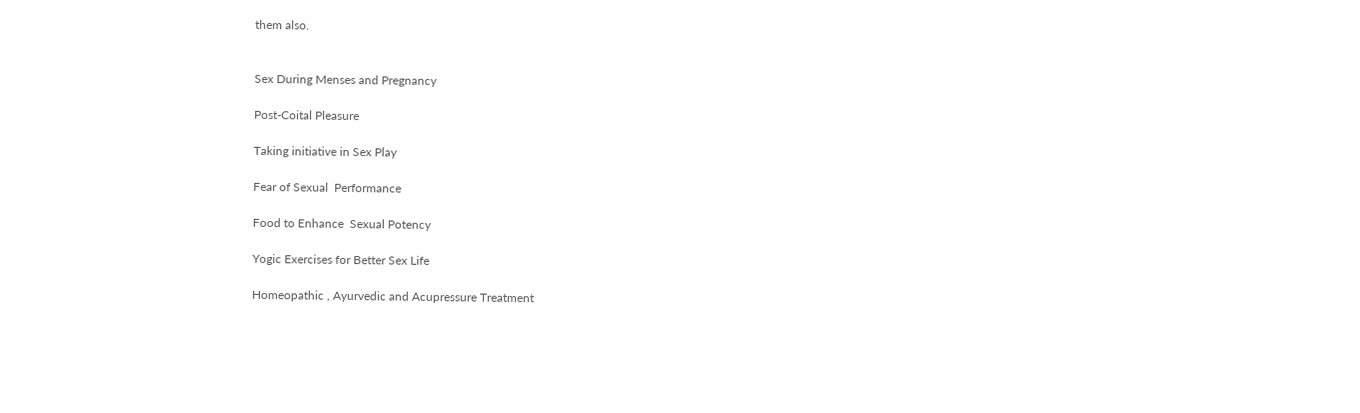them also.


Sex During Menses and Pregnancy

Post-Coital Pleasure

Taking initiative in Sex Play

Fear of Sexual  Performance

Food to Enhance  Sexual Potency

Yogic Exercises for Better Sex Life

Homeopathic , Ayurvedic and Acupressure Treatment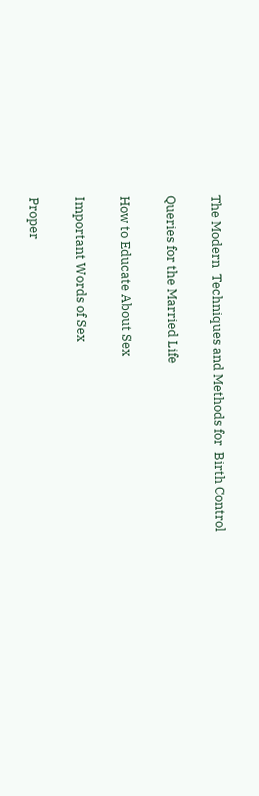The Modern  Techniques and Methods for  Birth Control

Queries for the Married Life

How to Educate About Sex

Important Words of Sex

Proper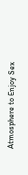Atmosphere to Enjoy Sex